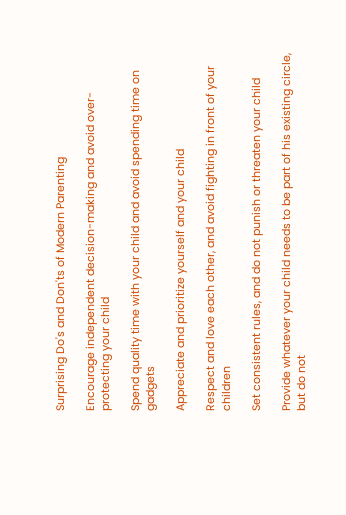Surprising Do's and Don'ts of Modern Parenting

Encourage independent decision-making and avoid over-protecting your child

Spend quality time with your child and avoid spending time on gadgets

Appreciate and prioritize yourself and your child

Respect and love each other, and avoid fighting in front of your children

Set consistent rules, and do not punish or threaten your child

Provide whatever your child needs to be part of his existing circle, but do not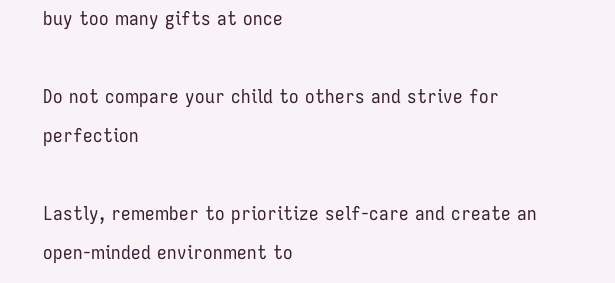buy too many gifts at once

Do not compare your child to others and strive for perfection

Lastly, remember to prioritize self-care and create an open-minded environment to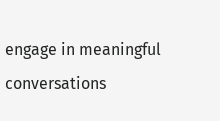engage in meaningful conversations